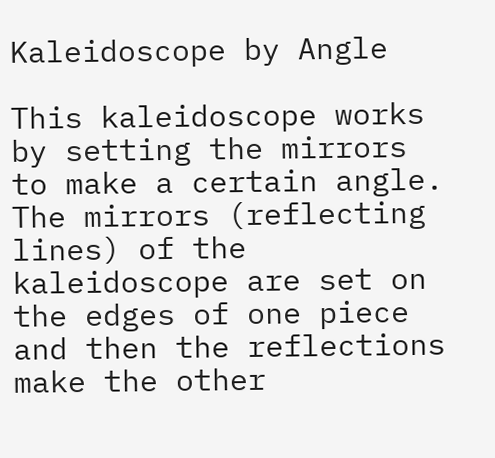Kaleidoscope by Angle

This kaleidoscope works by setting the mirrors to make a certain angle. The mirrors (reflecting lines) of the kaleidoscope are set on the edges of one piece and then the reflections make the other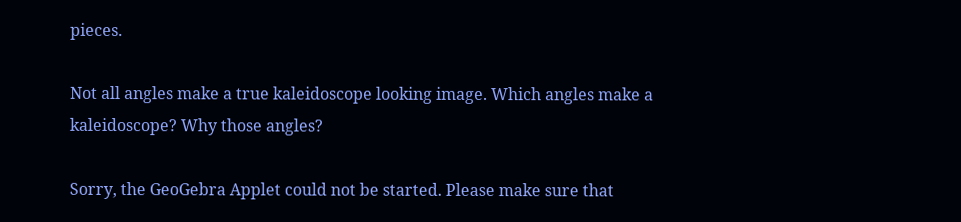pieces.

Not all angles make a true kaleidoscope looking image. Which angles make a kaleidoscope? Why those angles?

Sorry, the GeoGebra Applet could not be started. Please make sure that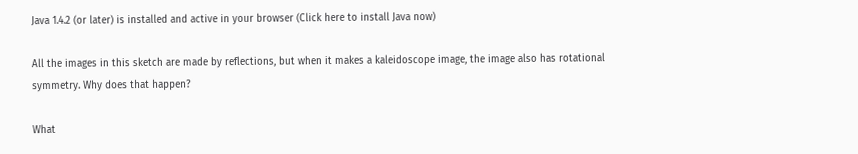Java 1.4.2 (or later) is installed and active in your browser (Click here to install Java now)

All the images in this sketch are made by reflections, but when it makes a kaleidoscope image, the image also has rotational symmetry. Why does that happen?

What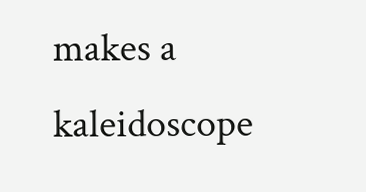makes a kaleidoscope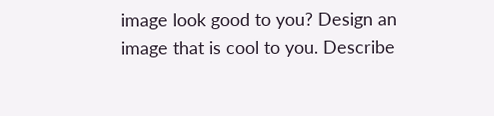image look good to you? Design an image that is cool to you. Describe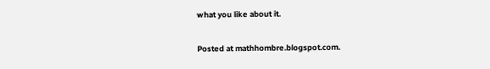what you like about it.

Posted at mathhombre.blogspot.com.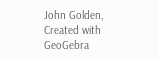John Golden, Created with GeoGebra